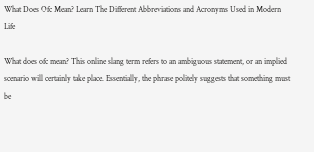What Does Ofc Mean? Learn The Different Abbreviations and Acronyms Used in Modern Life

What does ofc mean? This online slang term refers to an ambiguous statement, or an implied scenario will certainly take place. Essentially, the phrase politely suggests that something must be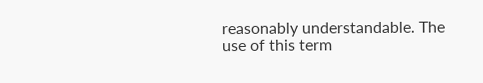reasonably understandable. The use of this term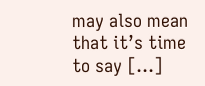may also mean that it’s time to say […]